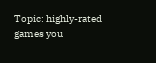Topic: highly-rated games you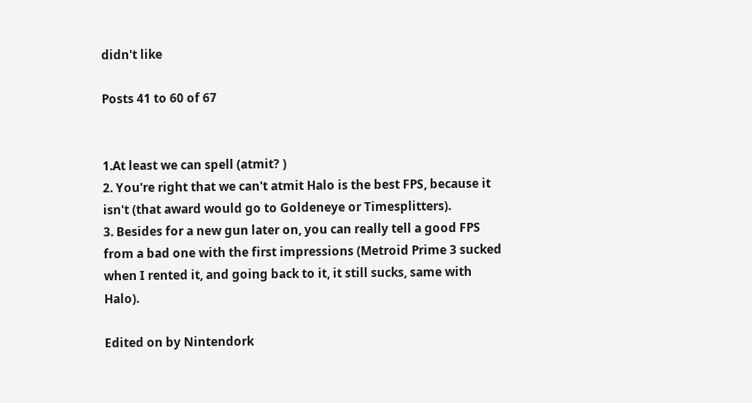didn't like

Posts 41 to 60 of 67


1.At least we can spell (atmit? )
2. You're right that we can't atmit Halo is the best FPS, because it isn't (that award would go to Goldeneye or Timesplitters).
3. Besides for a new gun later on, you can really tell a good FPS from a bad one with the first impressions (Metroid Prime 3 sucked when I rented it, and going back to it, it still sucks, same with Halo).

Edited on by Nintendork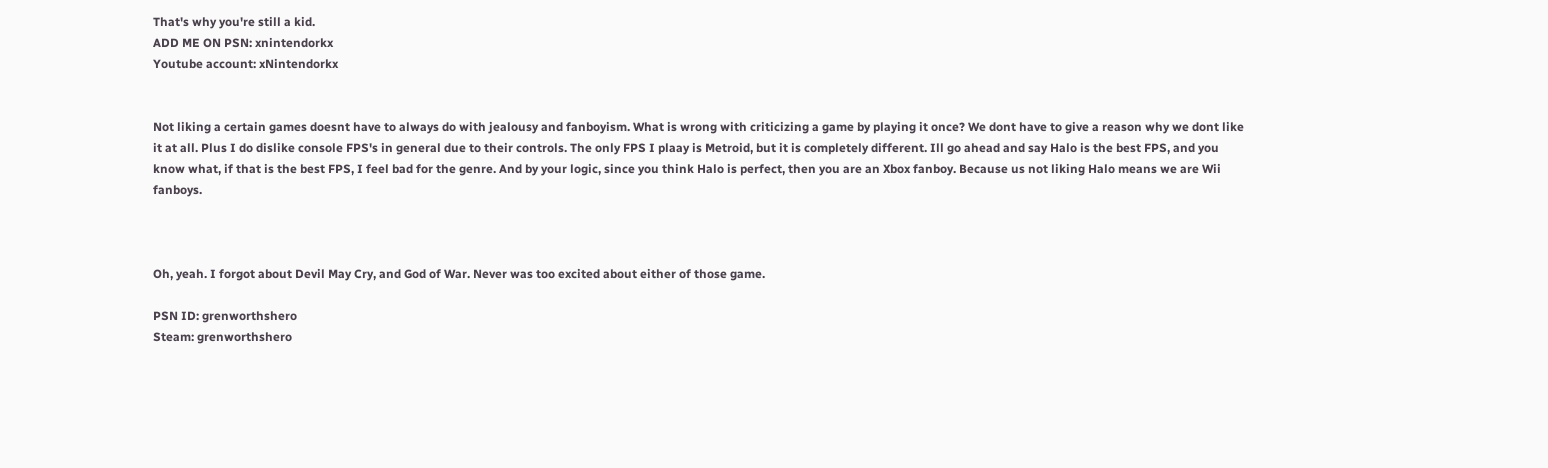That's why you're still a kid.
ADD ME ON PSN: xnintendorkx
Youtube account: xNintendorkx


Not liking a certain games doesnt have to always do with jealousy and fanboyism. What is wrong with criticizing a game by playing it once? We dont have to give a reason why we dont like it at all. Plus I do dislike console FPS's in general due to their controls. The only FPS I plaay is Metroid, but it is completely different. Ill go ahead and say Halo is the best FPS, and you know what, if that is the best FPS, I feel bad for the genre. And by your logic, since you think Halo is perfect, then you are an Xbox fanboy. Because us not liking Halo means we are Wii fanboys.



Oh, yeah. I forgot about Devil May Cry, and God of War. Never was too excited about either of those game.

PSN ID: grenworthshero
Steam: grenworthshero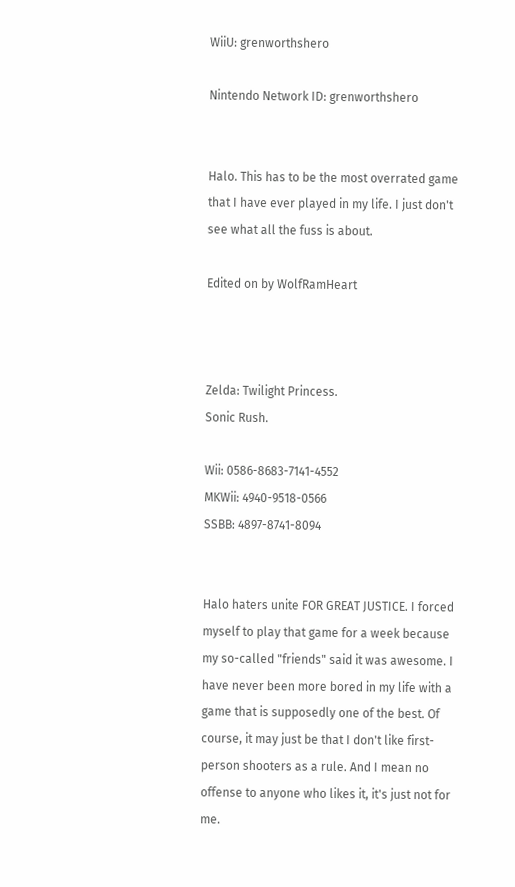WiiU: grenworthshero

Nintendo Network ID: grenworthshero


Halo. This has to be the most overrated game that I have ever played in my life. I just don't see what all the fuss is about.

Edited on by WolfRamHeart



Zelda: Twilight Princess.
Sonic Rush.

Wii: 0586-8683-7141-4552
MKWii: 4940-9518-0566
SSBB: 4897-8741-8094


Halo haters unite FOR GREAT JUSTICE. I forced myself to play that game for a week because my so-called "friends" said it was awesome. I have never been more bored in my life with a game that is supposedly one of the best. Of course, it may just be that I don't like first-person shooters as a rule. And I mean no offense to anyone who likes it, it's just not for me.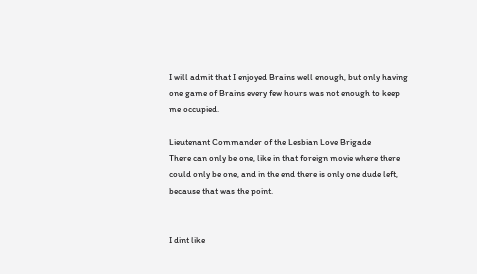I will admit that I enjoyed Brains well enough, but only having one game of Brains every few hours was not enough to keep me occupied.

Lieutenant Commander of the Lesbian Love Brigade
There can only be one, like in that foreign movie where there could only be one, and in the end there is only one dude left, because that was the point.


I dint like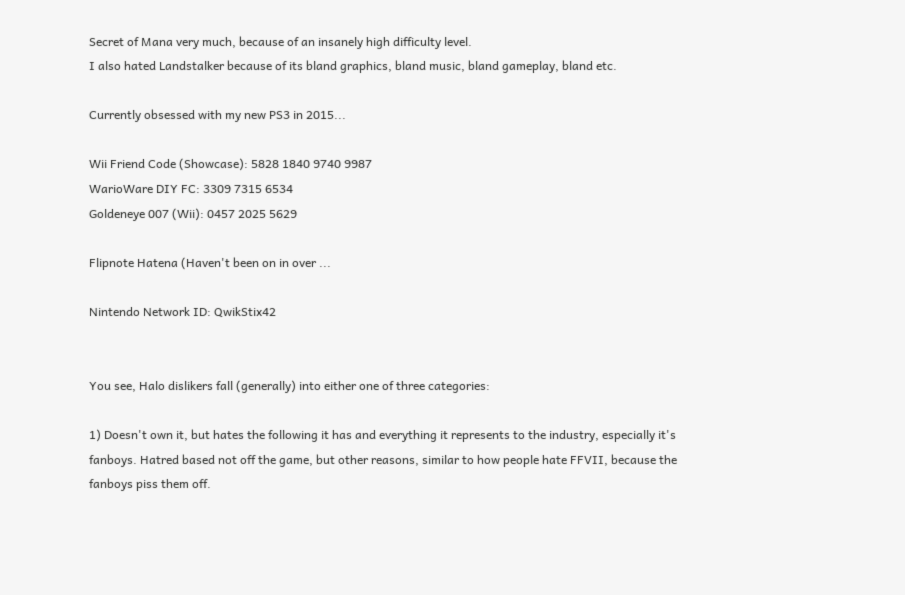Secret of Mana very much, because of an insanely high difficulty level.
I also hated Landstalker because of its bland graphics, bland music, bland gameplay, bland etc.

Currently obsessed with my new PS3 in 2015...

Wii Friend Code (Showcase): 5828 1840 9740 9987
WarioWare DIY FC: 3309 7315 6534
Goldeneye 007 (Wii): 0457 2025 5629

Flipnote Hatena (Haven't been on in over ...

Nintendo Network ID: QwikStix42


You see, Halo dislikers fall (generally) into either one of three categories:

1) Doesn't own it, but hates the following it has and everything it represents to the industry, especially it's fanboys. Hatred based not off the game, but other reasons, similar to how people hate FFVII, because the fanboys piss them off.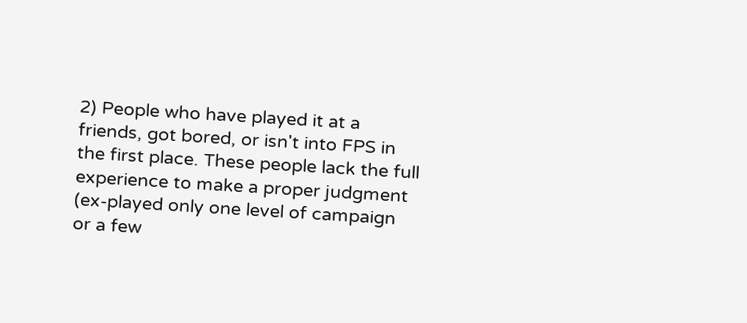2) People who have played it at a friends, got bored, or isn't into FPS in the first place. These people lack the full experience to make a proper judgment (ex-played only one level of campaign or a few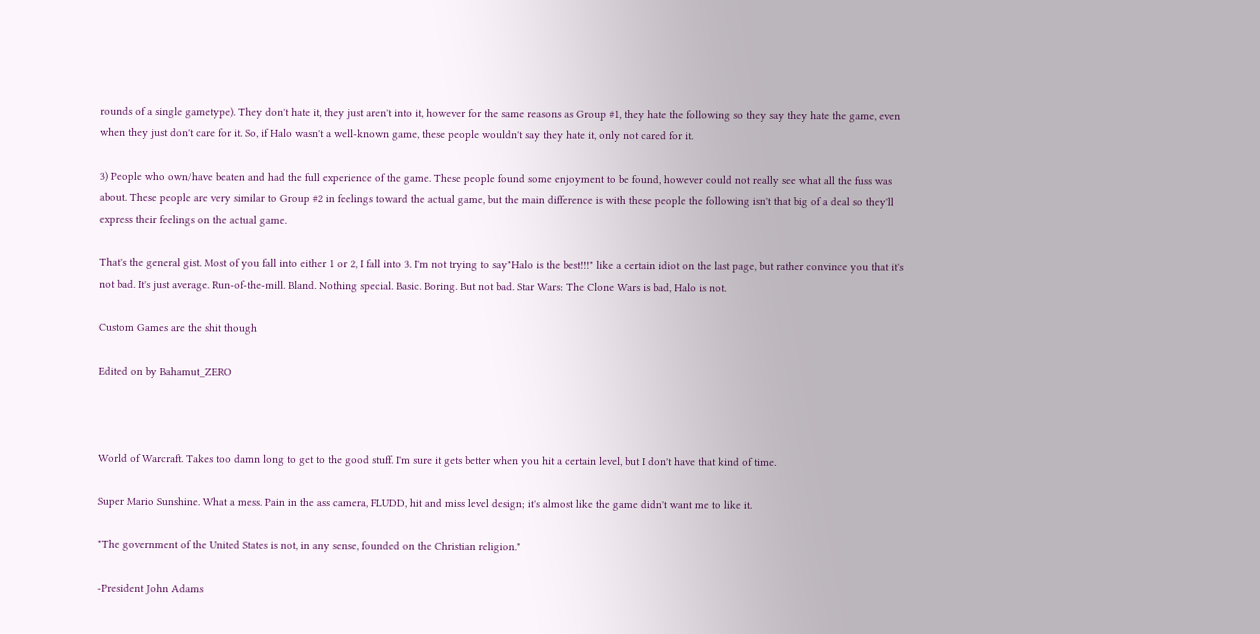rounds of a single gametype). They don't hate it, they just aren't into it, however for the same reasons as Group #1, they hate the following so they say they hate the game, even when they just don't care for it. So, if Halo wasn't a well-known game, these people wouldn't say they hate it, only not cared for it.

3) People who own/have beaten and had the full experience of the game. These people found some enjoyment to be found, however could not really see what all the fuss was about. These people are very similar to Group #2 in feelings toward the actual game, but the main difference is with these people the following isn't that big of a deal so they'll express their feelings on the actual game.

That's the general gist. Most of you fall into either 1 or 2, I fall into 3. I'm not trying to say"Halo is the best!!!" like a certain idiot on the last page, but rather convince you that it's not bad. It's just average. Run-of-the-mill. Bland. Nothing special. Basic. Boring. But not bad. Star Wars: The Clone Wars is bad, Halo is not.

Custom Games are the shit though

Edited on by Bahamut_ZERO



World of Warcraft. Takes too damn long to get to the good stuff. I'm sure it gets better when you hit a certain level, but I don't have that kind of time.

Super Mario Sunshine. What a mess. Pain in the ass camera, FLUDD, hit and miss level design; it's almost like the game didn't want me to like it.

"The government of the United States is not, in any sense, founded on the Christian religion."

-President John Adams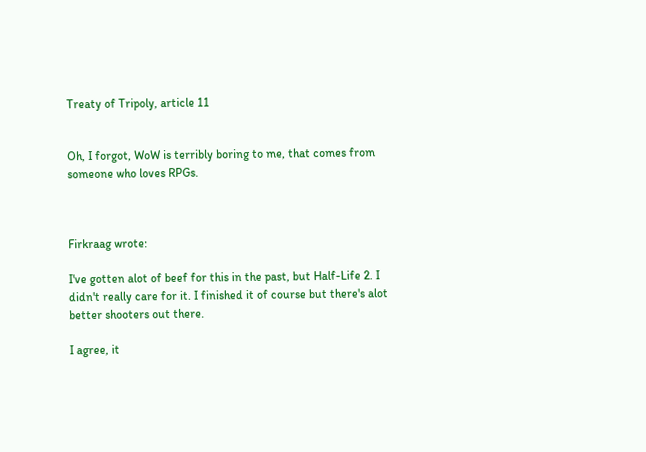Treaty of Tripoly, article 11


Oh, I forgot, WoW is terribly boring to me, that comes from someone who loves RPGs.



Firkraag wrote:

I've gotten alot of beef for this in the past, but Half-Life 2. I didn't really care for it. I finished it of course but there's alot better shooters out there.

I agree, it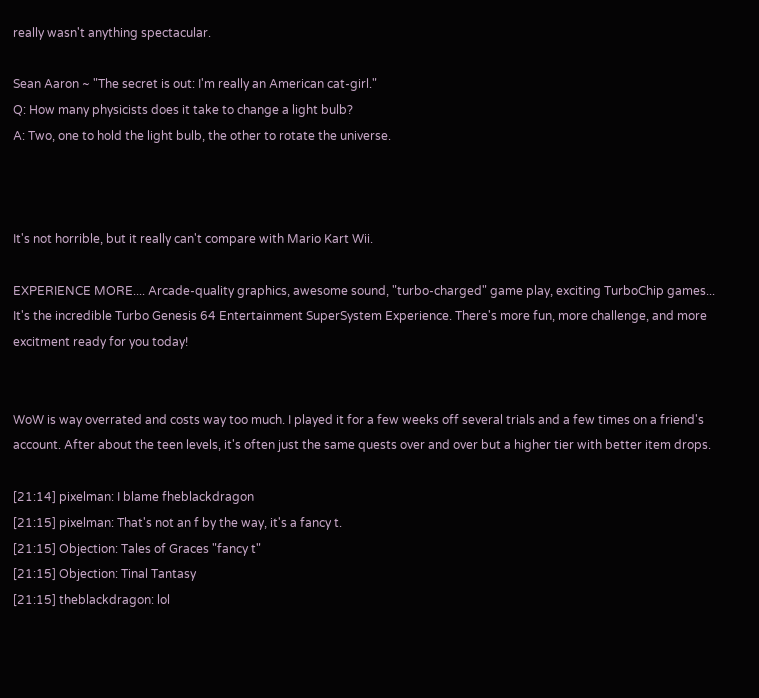really wasn't anything spectacular.

Sean Aaron ~ "The secret is out: I'm really an American cat-girl."
Q: How many physicists does it take to change a light bulb?
A: Two, one to hold the light bulb, the other to rotate the universe.



It's not horrible, but it really can't compare with Mario Kart Wii.

EXPERIENCE MORE.... Arcade-quality graphics, awesome sound, "turbo-charged" game play, exciting TurboChip games... It's the incredible Turbo Genesis 64 Entertainment SuperSystem Experience. There's more fun, more challenge, and more excitment ready for you today!


WoW is way overrated and costs way too much. I played it for a few weeks off several trials and a few times on a friend's account. After about the teen levels, it's often just the same quests over and over but a higher tier with better item drops.

[21:14] pixelman: I blame fheblackdragon
[21:15] pixelman: That's not an f by the way, it's a fancy t.
[21:15] Objection: Tales of Graces "fancy t"
[21:15] Objection: Tinal Tantasy
[21:15] theblackdragon: lol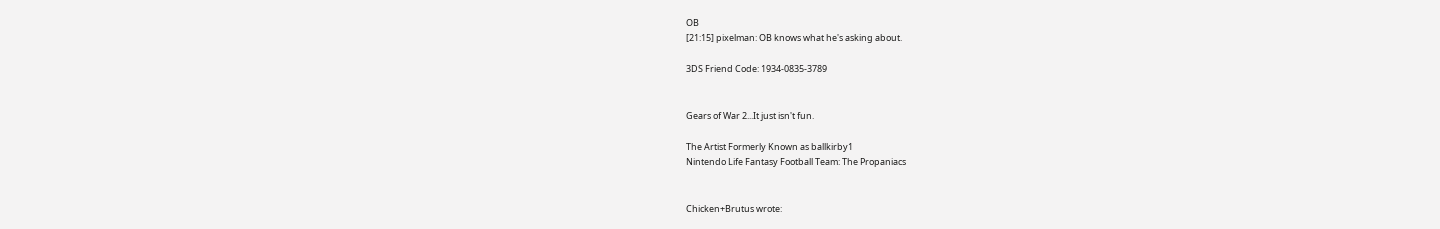OB
[21:15] pixelman: OB knows what he's asking about.

3DS Friend Code: 1934-0835-3789


Gears of War 2...It just isn't fun.

The Artist Formerly Known as ballkirby1
Nintendo Life Fantasy Football Team: The Propaniacs


Chicken+Brutus wrote: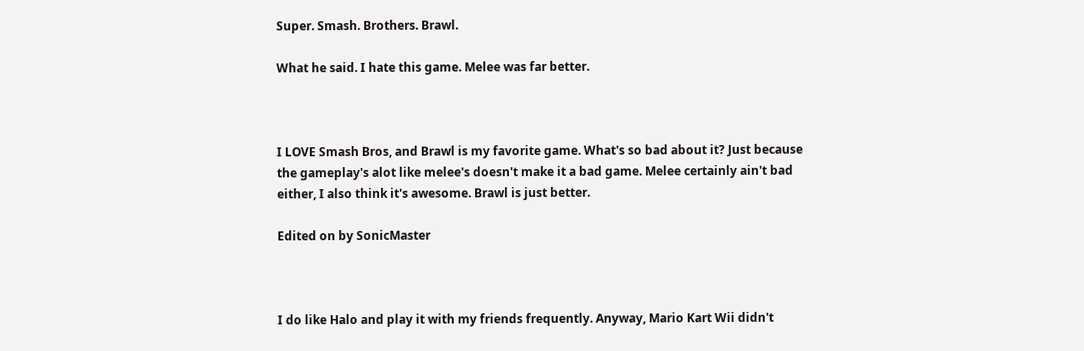Super. Smash. Brothers. Brawl.

What he said. I hate this game. Melee was far better.



I LOVE Smash Bros, and Brawl is my favorite game. What's so bad about it? Just because the gameplay's alot like melee's doesn't make it a bad game. Melee certainly ain't bad either, I also think it's awesome. Brawl is just better.

Edited on by SonicMaster



I do like Halo and play it with my friends frequently. Anyway, Mario Kart Wii didn't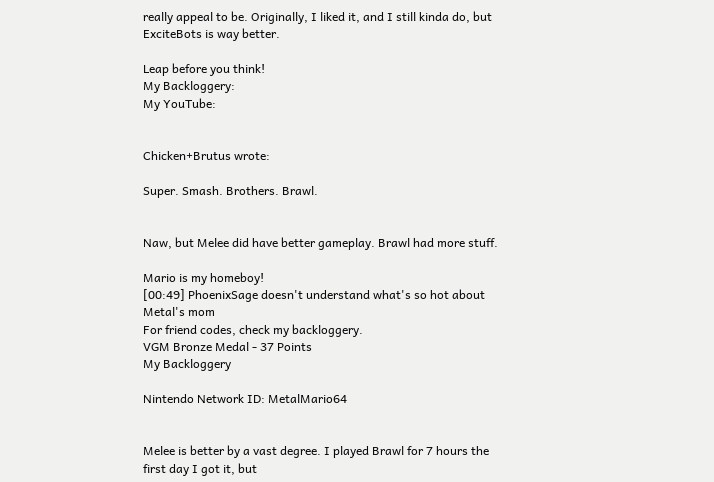really appeal to be. Originally, I liked it, and I still kinda do, but ExciteBots is way better.

Leap before you think!
My Backloggery:
My YouTube:


Chicken+Brutus wrote:

Super. Smash. Brothers. Brawl.


Naw, but Melee did have better gameplay. Brawl had more stuff.

Mario is my homeboy!
[00:49] PhoenixSage doesn't understand what's so hot about Metal's mom
For friend codes, check my backloggery.
VGM Bronze Medal - 37 Points
My Backloggery

Nintendo Network ID: MetalMario64


Melee is better by a vast degree. I played Brawl for 7 hours the first day I got it, but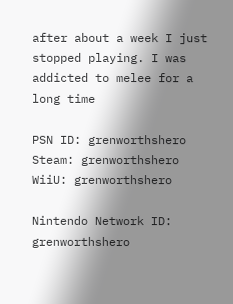after about a week I just stopped playing. I was addicted to melee for a long time

PSN ID: grenworthshero
Steam: grenworthshero
WiiU: grenworthshero

Nintendo Network ID: grenworthshero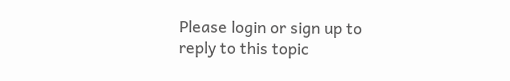Please login or sign up to reply to this topic